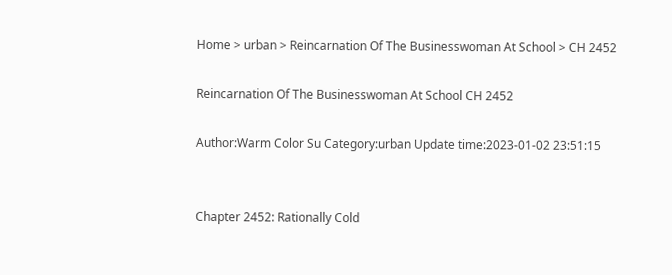Home > urban > Reincarnation Of The Businesswoman At School > CH 2452

Reincarnation Of The Businesswoman At School CH 2452

Author:Warm Color Su Category:urban Update time:2023-01-02 23:51:15


Chapter 2452: Rationally Cold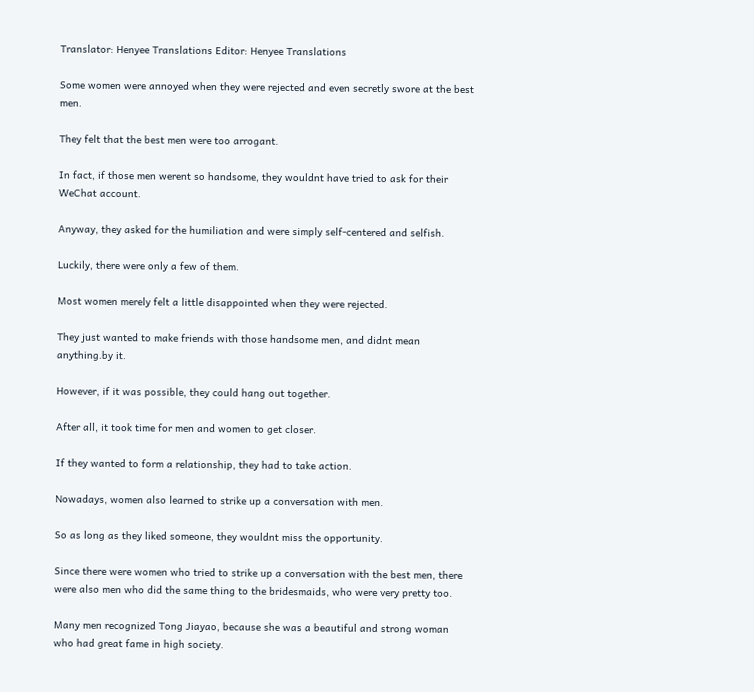Translator: Henyee Translations Editor: Henyee Translations

Some women were annoyed when they were rejected and even secretly swore at the best men.

They felt that the best men were too arrogant.

In fact, if those men werent so handsome, they wouldnt have tried to ask for their WeChat account.

Anyway, they asked for the humiliation and were simply self-centered and selfish.

Luckily, there were only a few of them.

Most women merely felt a little disappointed when they were rejected.

They just wanted to make friends with those handsome men, and didnt mean anything.by it.

However, if it was possible, they could hang out together.

After all, it took time for men and women to get closer.

If they wanted to form a relationship, they had to take action.

Nowadays, women also learned to strike up a conversation with men.

So as long as they liked someone, they wouldnt miss the opportunity.

Since there were women who tried to strike up a conversation with the best men, there were also men who did the same thing to the bridesmaids, who were very pretty too.

Many men recognized Tong Jiayao, because she was a beautiful and strong woman who had great fame in high society.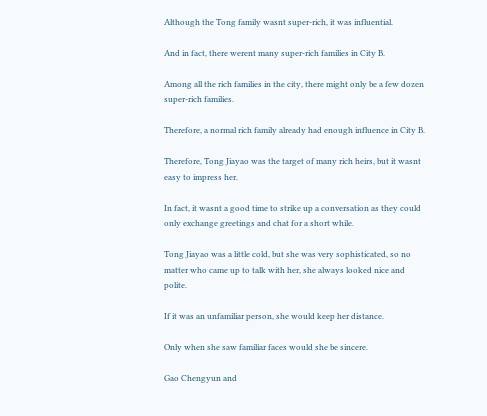Although the Tong family wasnt super-rich, it was influential.

And in fact, there werent many super-rich families in City B.

Among all the rich families in the city, there might only be a few dozen super-rich families.

Therefore, a normal rich family already had enough influence in City B.

Therefore, Tong Jiayao was the target of many rich heirs, but it wasnt easy to impress her.

In fact, it wasnt a good time to strike up a conversation as they could only exchange greetings and chat for a short while.

Tong Jiayao was a little cold, but she was very sophisticated, so no matter who came up to talk with her, she always looked nice and polite.

If it was an unfamiliar person, she would keep her distance.

Only when she saw familiar faces would she be sincere.

Gao Chengyun and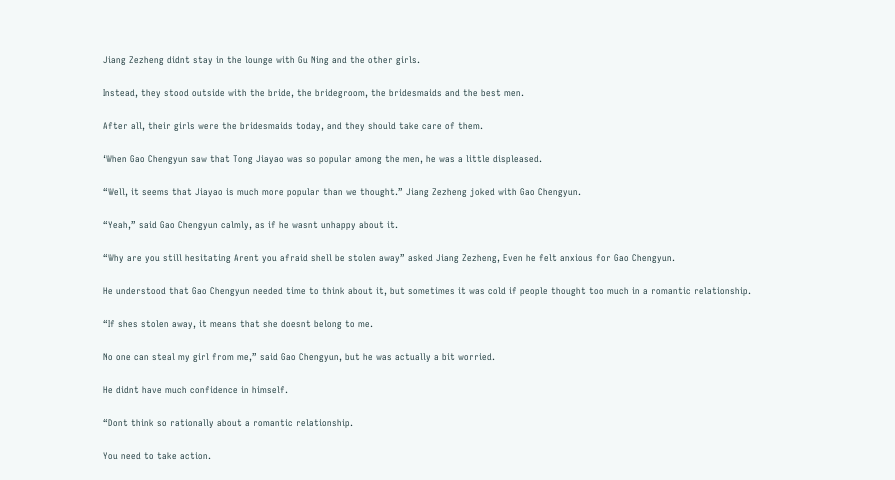Jiang Zezheng didnt stay in the lounge with Gu Ning and the other girls.

Instead, they stood outside with the bride, the bridegroom, the bridesmaids and the best men.

After all, their girls were the bridesmaids today, and they should take care of them.

‘When Gao Chengyun saw that Tong Jiayao was so popular among the men, he was a little displeased.

“Well, it seems that Jiayao is much more popular than we thought.” Jiang Zezheng joked with Gao Chengyun.

“Yeah,” said Gao Chengyun calmly, as if he wasnt unhappy about it.

“Why are you still hesitating Arent you afraid shell be stolen away” asked Jiang Zezheng, Even he felt anxious for Gao Chengyun.

He understood that Gao Chengyun needed time to think about it, but sometimes it was cold if people thought too much in a romantic relationship.

“If shes stolen away, it means that she doesnt belong to me.

No one can steal my girl from me,” said Gao Chengyun, but he was actually a bit worried.

He didnt have much confidence in himself.

“Dont think so rationally about a romantic relationship.

You need to take action.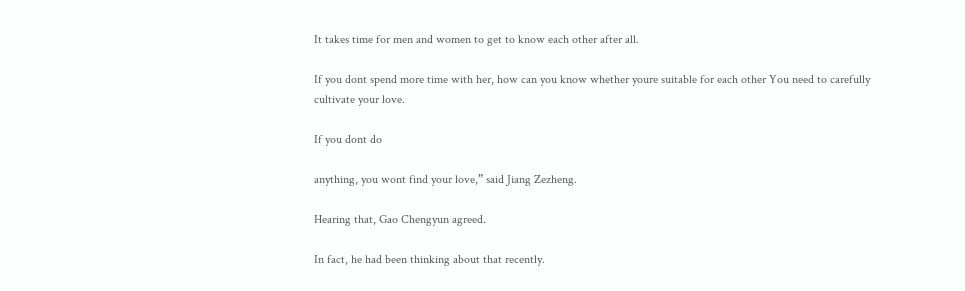It takes time for men and women to get to know each other after all.

If you dont spend more time with her, how can you know whether youre suitable for each other You need to carefully cultivate your love.

If you dont do

anything, you wont find your love,” said Jiang Zezheng.

Hearing that, Gao Chengyun agreed.

In fact, he had been thinking about that recently.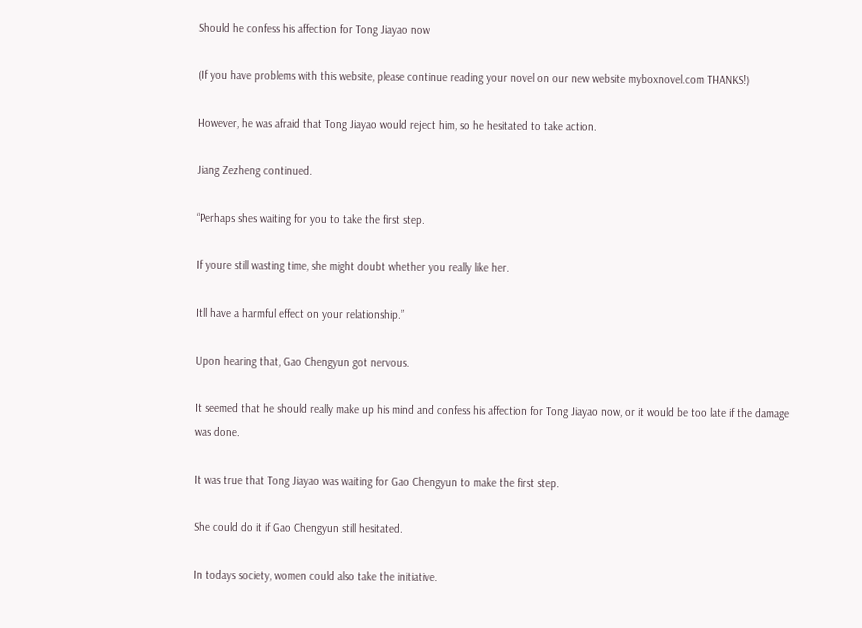Should he confess his affection for Tong Jiayao now

(If you have problems with this website, please continue reading your novel on our new website myboxnovel.com THANKS!)

However, he was afraid that Tong Jiayao would reject him, so he hesitated to take action.

Jiang Zezheng continued.

“Perhaps shes waiting for you to take the first step.

If youre still wasting time, she might doubt whether you really like her.

Itll have a harmful effect on your relationship.”

Upon hearing that, Gao Chengyun got nervous.

It seemed that he should really make up his mind and confess his affection for Tong Jiayao now, or it would be too late if the damage was done.

It was true that Tong Jiayao was waiting for Gao Chengyun to make the first step.

She could do it if Gao Chengyun still hesitated.

In todays society, women could also take the initiative.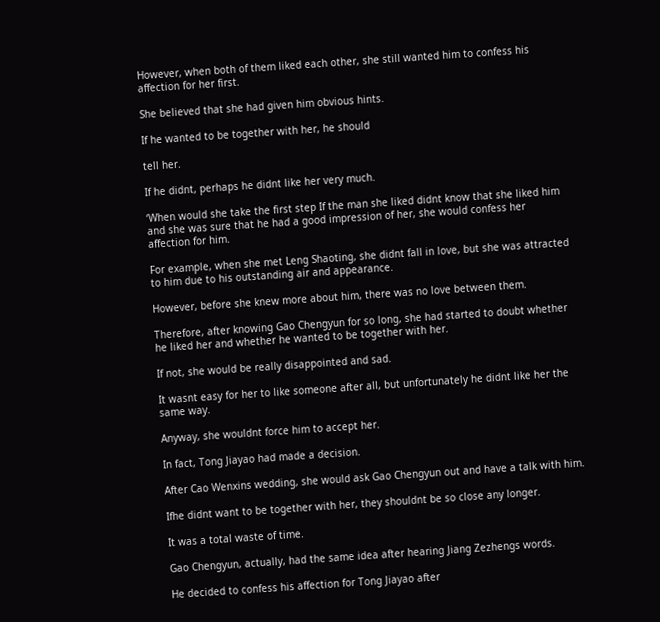However, when both of them liked each other, she still wanted him to confess his affection for her first.

She believed that she had given him obvious hints.

If he wanted to be together with her, he should

tell her.

If he didnt, perhaps he didnt like her very much.

‘When would she take the first step If the man she liked didnt know that she liked him and she was sure that he had a good impression of her, she would confess her affection for him.

For example, when she met Leng Shaoting, she didnt fall in love, but she was attracted to him due to his outstanding air and appearance.

However, before she knew more about him, there was no love between them.

Therefore, after knowing Gao Chengyun for so long, she had started to doubt whether he liked her and whether he wanted to be together with her.

If not, she would be really disappointed and sad.

It wasnt easy for her to like someone after all, but unfortunately he didnt like her the same way.

Anyway, she wouldnt force him to accept her.

In fact, Tong Jiayao had made a decision.

After Cao Wenxins wedding, she would ask Gao Chengyun out and have a talk with him.

Ifhe didnt want to be together with her, they shouldnt be so close any longer.

It was a total waste of time.

Gao Chengyun, actually, had the same idea after hearing Jiang Zezhengs words.

He decided to confess his affection for Tong Jiayao after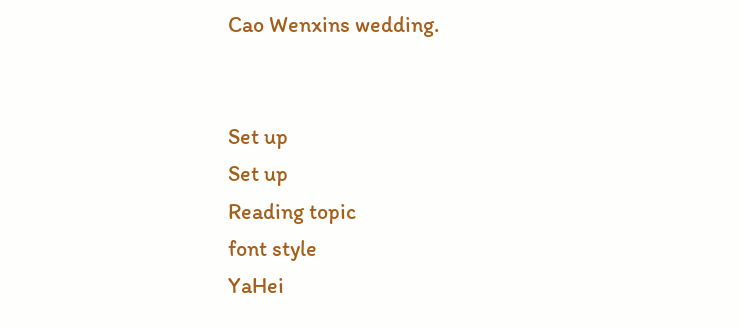Cao Wenxins wedding.


Set up
Set up
Reading topic
font style
YaHei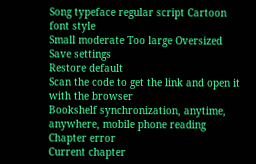Song typeface regular script Cartoon
font style
Small moderate Too large Oversized
Save settings
Restore default
Scan the code to get the link and open it with the browser
Bookshelf synchronization, anytime, anywhere, mobile phone reading
Chapter error
Current chapter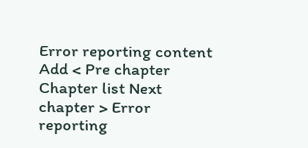Error reporting content
Add < Pre chapter Chapter list Next chapter > Error reporting